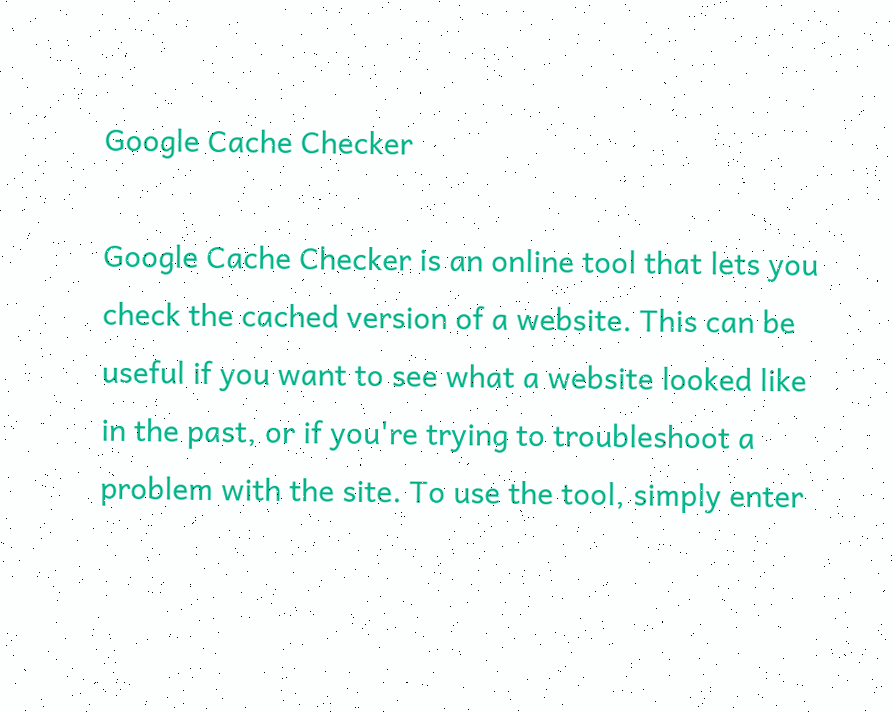Google Cache Checker

Google Cache Checker is an online tool that lets you check the cached version of a website. This can be useful if you want to see what a website looked like in the past, or if you're trying to troubleshoot a problem with the site. To use the tool, simply enter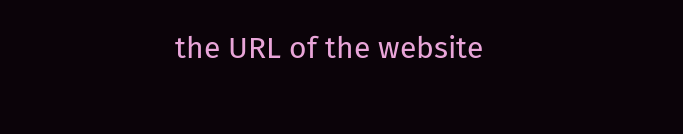the URL of the website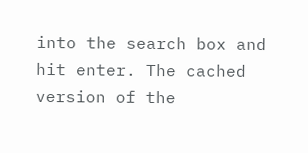into the search box and hit enter. The cached version of the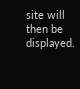site will then be displayed.